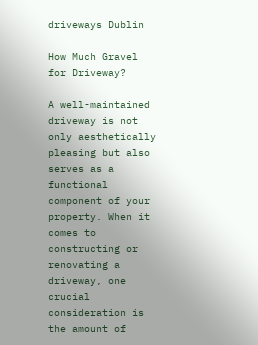driveways Dublin

How Much Gravel for Driveway?

A well-maintained driveway is not only aesthetically pleasing but also serves as a functional component of your property. When it comes to constructing or renovating a driveway, one crucial consideration is the amount of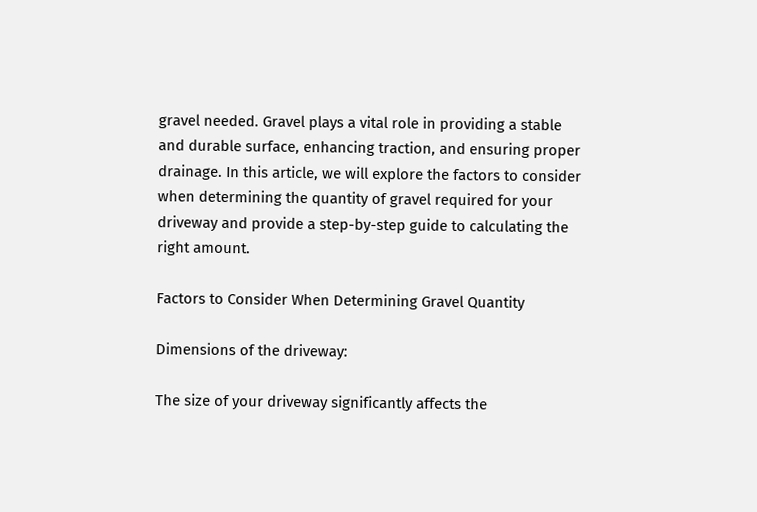gravel needed. Gravel plays a vital role in providing a stable and durable surface, enhancing traction, and ensuring proper drainage. In this article, we will explore the factors to consider when determining the quantity of gravel required for your driveway and provide a step-by-step guide to calculating the right amount.

Factors to Consider When Determining Gravel Quantity

Dimensions of the driveway:

The size of your driveway significantly affects the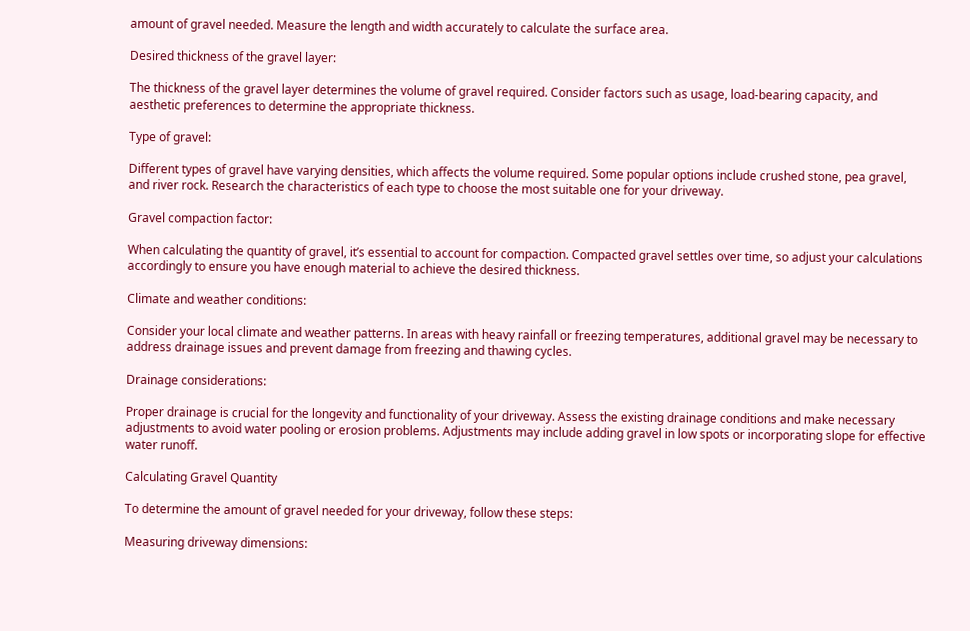amount of gravel needed. Measure the length and width accurately to calculate the surface area.

Desired thickness of the gravel layer:

The thickness of the gravel layer determines the volume of gravel required. Consider factors such as usage, load-bearing capacity, and aesthetic preferences to determine the appropriate thickness.

Type of gravel:

Different types of gravel have varying densities, which affects the volume required. Some popular options include crushed stone, pea gravel, and river rock. Research the characteristics of each type to choose the most suitable one for your driveway.

Gravel compaction factor:

When calculating the quantity of gravel, it’s essential to account for compaction. Compacted gravel settles over time, so adjust your calculations accordingly to ensure you have enough material to achieve the desired thickness.

Climate and weather conditions:

Consider your local climate and weather patterns. In areas with heavy rainfall or freezing temperatures, additional gravel may be necessary to address drainage issues and prevent damage from freezing and thawing cycles.

Drainage considerations:

Proper drainage is crucial for the longevity and functionality of your driveway. Assess the existing drainage conditions and make necessary adjustments to avoid water pooling or erosion problems. Adjustments may include adding gravel in low spots or incorporating slope for effective water runoff.

Calculating Gravel Quantity

To determine the amount of gravel needed for your driveway, follow these steps:

Measuring driveway dimensions: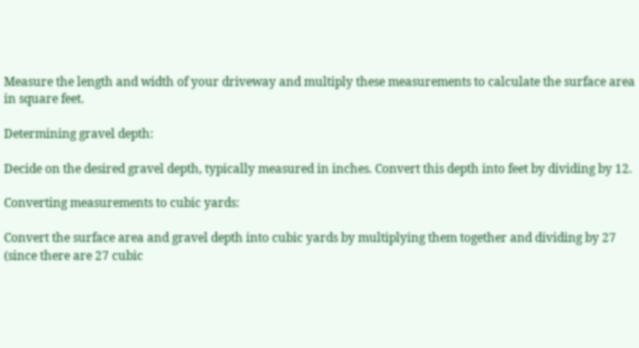Measure the length and width of your driveway and multiply these measurements to calculate the surface area in square feet.

Determining gravel depth:

Decide on the desired gravel depth, typically measured in inches. Convert this depth into feet by dividing by 12.

Converting measurements to cubic yards:

Convert the surface area and gravel depth into cubic yards by multiplying them together and dividing by 27 (since there are 27 cubic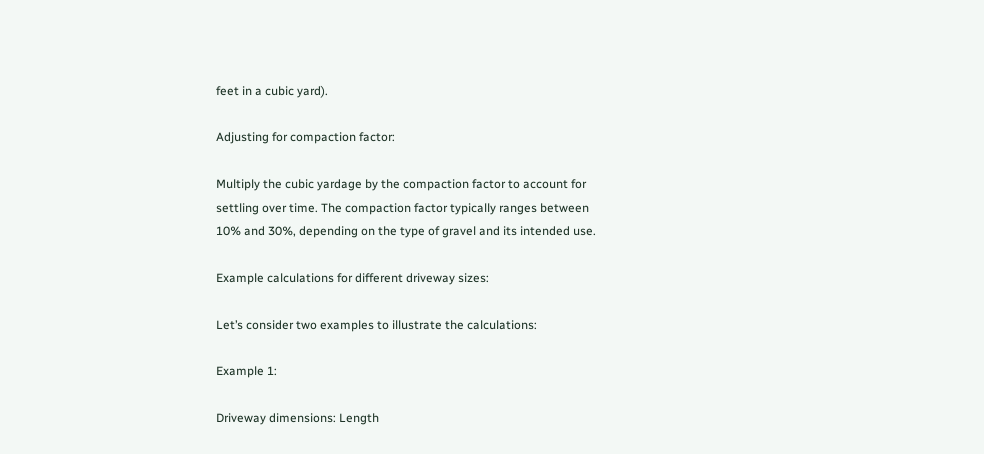feet in a cubic yard).

Adjusting for compaction factor:

Multiply the cubic yardage by the compaction factor to account for settling over time. The compaction factor typically ranges between 10% and 30%, depending on the type of gravel and its intended use.

Example calculations for different driveway sizes:

Let’s consider two examples to illustrate the calculations:

Example 1:

Driveway dimensions: Length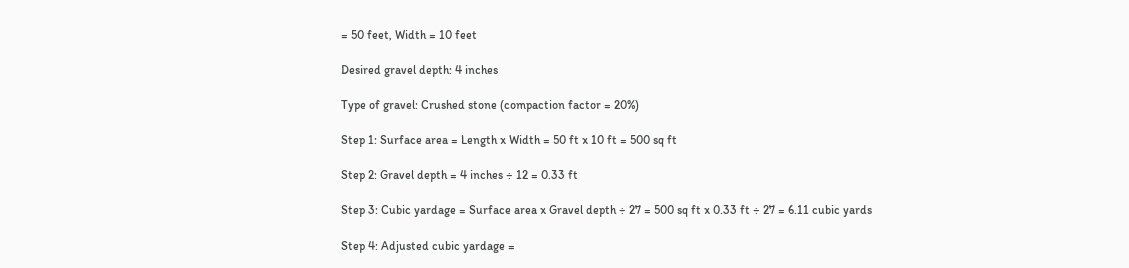= 50 feet, Width = 10 feet

Desired gravel depth: 4 inches

Type of gravel: Crushed stone (compaction factor = 20%)

Step 1: Surface area = Length x Width = 50 ft x 10 ft = 500 sq ft

Step 2: Gravel depth = 4 inches ÷ 12 = 0.33 ft

Step 3: Cubic yardage = Surface area x Gravel depth ÷ 27 = 500 sq ft x 0.33 ft ÷ 27 = 6.11 cubic yards

Step 4: Adjusted cubic yardage =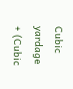Cubic yardage + (Cubic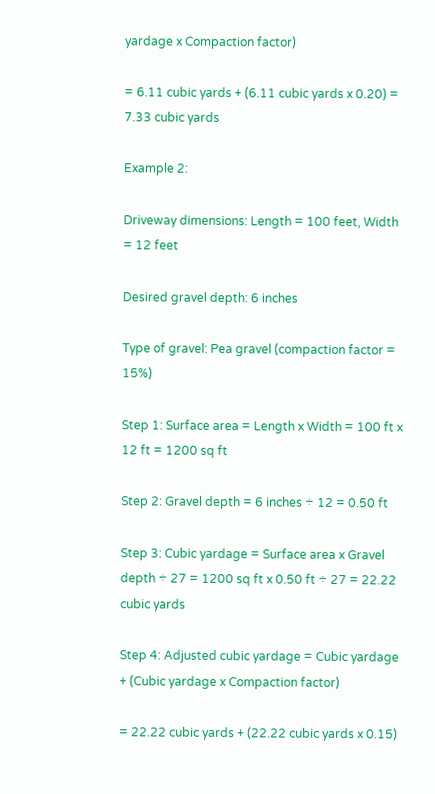yardage x Compaction factor)

= 6.11 cubic yards + (6.11 cubic yards x 0.20) = 7.33 cubic yards

Example 2:

Driveway dimensions: Length = 100 feet, Width = 12 feet

Desired gravel depth: 6 inches

Type of gravel: Pea gravel (compaction factor = 15%)

Step 1: Surface area = Length x Width = 100 ft x 12 ft = 1200 sq ft

Step 2: Gravel depth = 6 inches ÷ 12 = 0.50 ft

Step 3: Cubic yardage = Surface area x Gravel depth ÷ 27 = 1200 sq ft x 0.50 ft ÷ 27 = 22.22 cubic yards

Step 4: Adjusted cubic yardage = Cubic yardage + (Cubic yardage x Compaction factor)

= 22.22 cubic yards + (22.22 cubic yards x 0.15)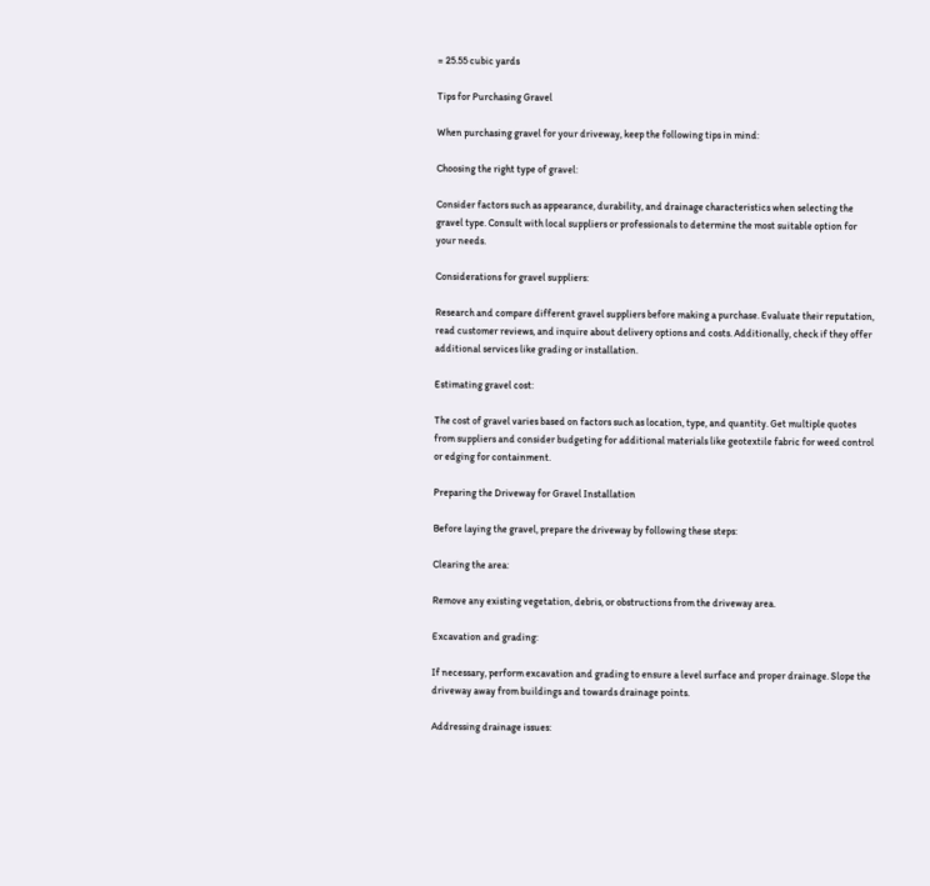= 25.55 cubic yards

Tips for Purchasing Gravel

When purchasing gravel for your driveway, keep the following tips in mind:

Choosing the right type of gravel:

Consider factors such as appearance, durability, and drainage characteristics when selecting the gravel type. Consult with local suppliers or professionals to determine the most suitable option for your needs.

Considerations for gravel suppliers:

Research and compare different gravel suppliers before making a purchase. Evaluate their reputation, read customer reviews, and inquire about delivery options and costs. Additionally, check if they offer additional services like grading or installation.

Estimating gravel cost:

The cost of gravel varies based on factors such as location, type, and quantity. Get multiple quotes from suppliers and consider budgeting for additional materials like geotextile fabric for weed control or edging for containment.

Preparing the Driveway for Gravel Installation

Before laying the gravel, prepare the driveway by following these steps:

Clearing the area:

Remove any existing vegetation, debris, or obstructions from the driveway area.

Excavation and grading:

If necessary, perform excavation and grading to ensure a level surface and proper drainage. Slope the driveway away from buildings and towards drainage points.

Addressing drainage issues: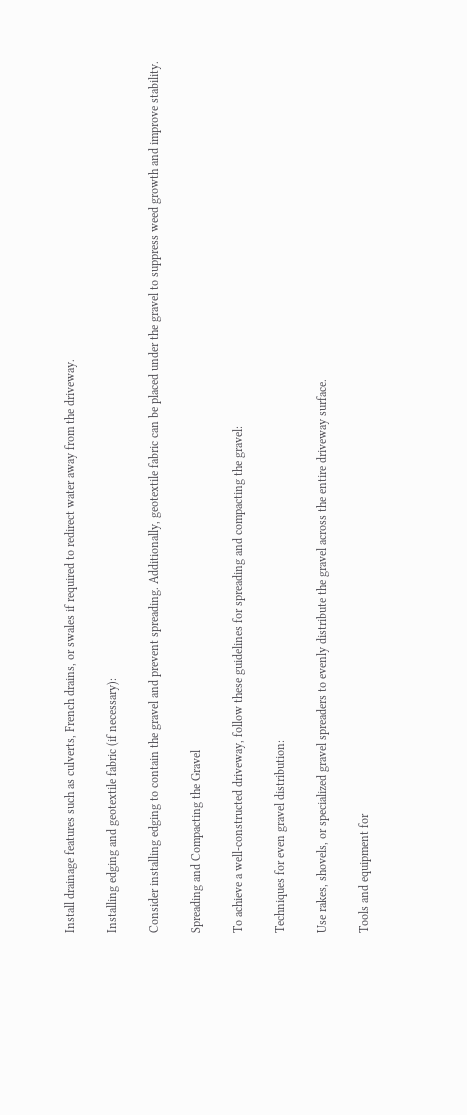Install drainage features such as culverts, French drains, or swales if required to redirect water away from the driveway.

Installing edging and geotextile fabric (if necessary):

Consider installing edging to contain the gravel and prevent spreading. Additionally, geotextile fabric can be placed under the gravel to suppress weed growth and improve stability.

Spreading and Compacting the Gravel

To achieve a well-constructed driveway, follow these guidelines for spreading and compacting the gravel:

Techniques for even gravel distribution:

Use rakes, shovels, or specialized gravel spreaders to evenly distribute the gravel across the entire driveway surface.

Tools and equipment for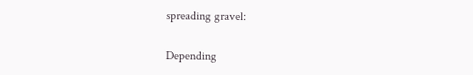spreading gravel:

Depending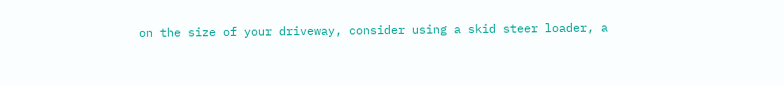on the size of your driveway, consider using a skid steer loader, a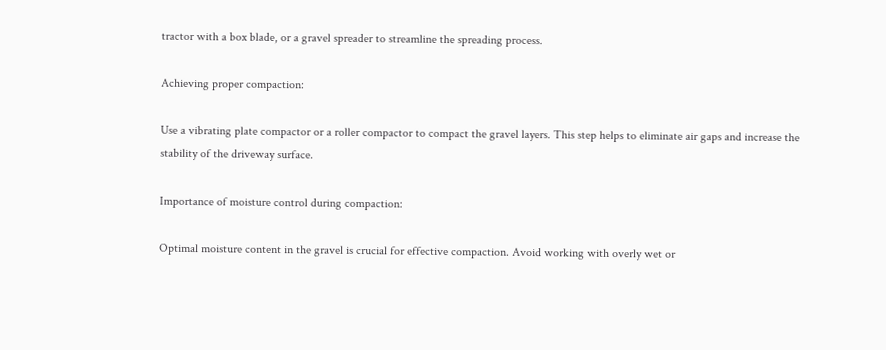tractor with a box blade, or a gravel spreader to streamline the spreading process.

Achieving proper compaction:

Use a vibrating plate compactor or a roller compactor to compact the gravel layers. This step helps to eliminate air gaps and increase the stability of the driveway surface.

Importance of moisture control during compaction:

Optimal moisture content in the gravel is crucial for effective compaction. Avoid working with overly wet or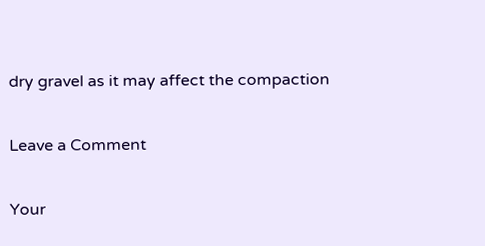dry gravel as it may affect the compaction

Leave a Comment

Your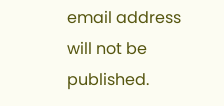email address will not be published.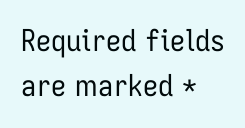Required fields are marked *